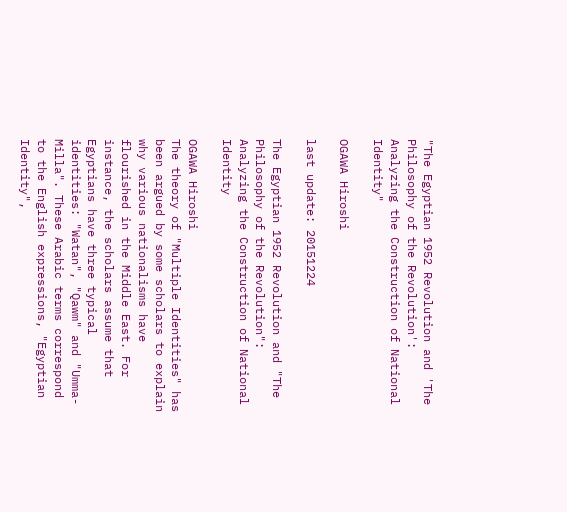"The Egyptian 1952 Revolution and 'The Philosophy of the Revolution': Analyzing the Construction of National Identity"

OGAWA Hiroshi

last update: 20151224

The Egyptian 1952 Revolution and "The Philosophy of the Revolution": Analyzing the Construction of National Identity

OGAWA Hiroshi
The theory of "Multiple Identities" has been argued by some scholars to explain why various nationalisms have flourished in the Middle East. For instance, the scholars assume that Egyptians have three typical identities: "Watan", "Qawm" and "Umma-Milla". These Arabic terms correspond to the English expressions, "Egyptian Identity",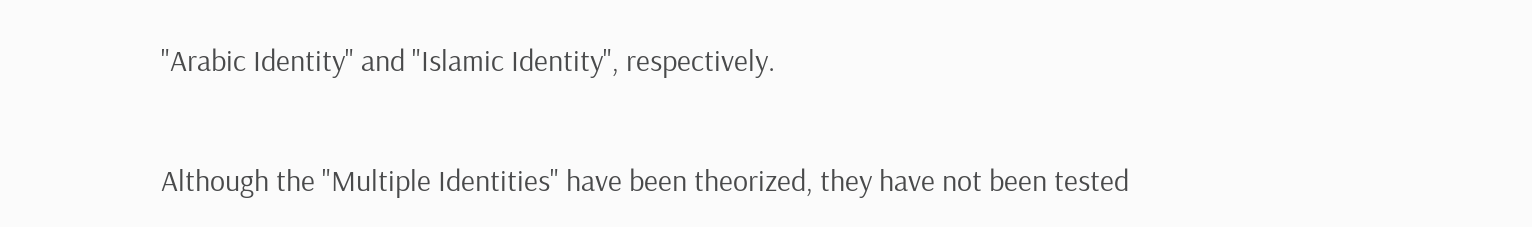"Arabic Identity" and "Islamic Identity", respectively.

Although the "Multiple Identities" have been theorized, they have not been tested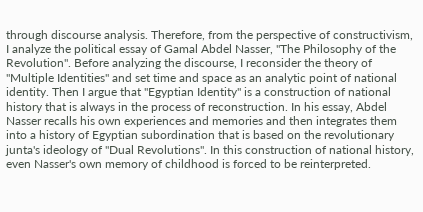through discourse analysis. Therefore, from the perspective of constructivism, I analyze the political essay of Gamal Abdel Nasser, "The Philosophy of the Revolution". Before analyzing the discourse, I reconsider the theory of "Multiple Identities" and set time and space as an analytic point of national identity. Then I argue that "Egyptian Identity" is a construction of national history that is always in the process of reconstruction. In his essay, Abdel Nasser recalls his own experiences and memories and then integrates them into a history of Egyptian subordination that is based on the revolutionary junta's ideology of "Dual Revolutions". In this construction of national history, even Nasser's own memory of childhood is forced to be reinterpreted.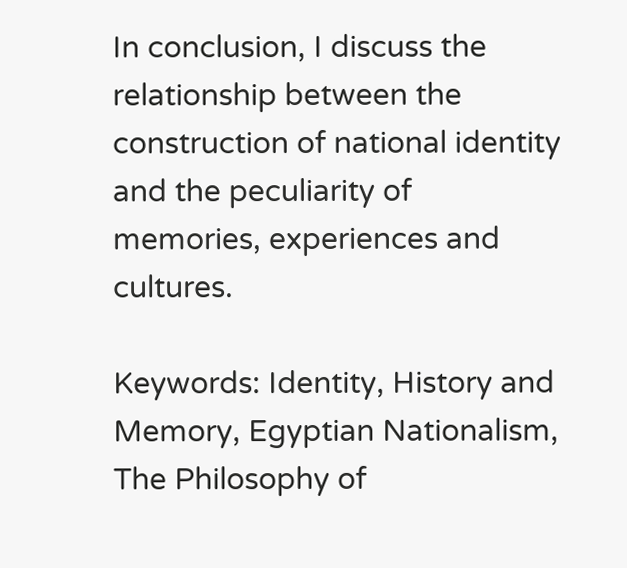In conclusion, I discuss the relationship between the construction of national identity and the peculiarity of memories, experiences and cultures.

Keywords: Identity, History and Memory, Egyptian Nationalism, The Philosophy of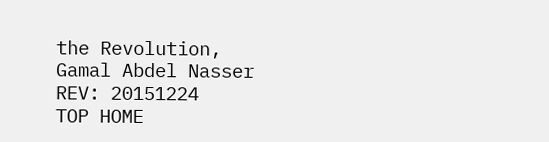the Revolution, Gamal Abdel Nasser
REV: 20151224
TOP HOME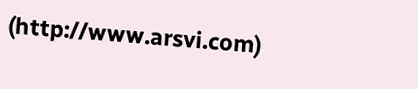(http://www.arsvi.com)